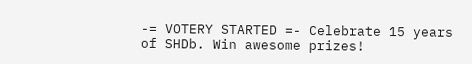-= VOTERY STARTED =- Celebrate 15 years of SHDb. Win awesome prizes!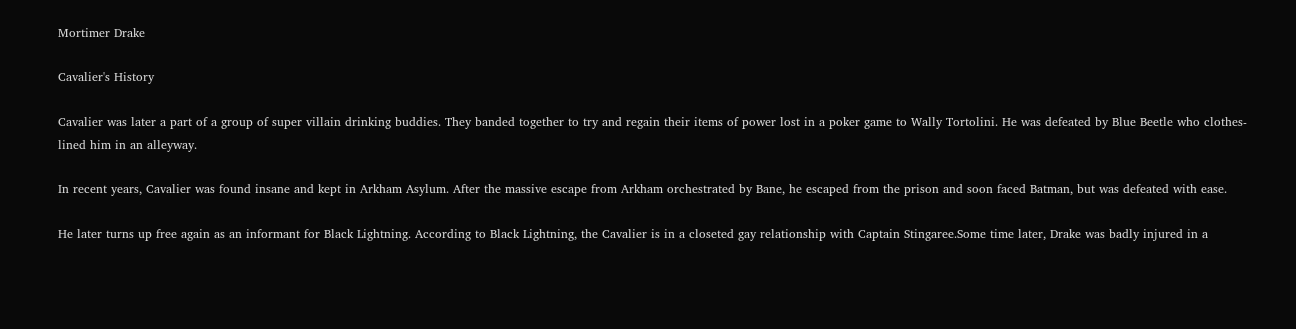Mortimer Drake

Cavalier's History

Cavalier was later a part of a group of super villain drinking buddies. They banded together to try and regain their items of power lost in a poker game to Wally Tortolini. He was defeated by Blue Beetle who clothes-lined him in an alleyway.

In recent years, Cavalier was found insane and kept in Arkham Asylum. After the massive escape from Arkham orchestrated by Bane, he escaped from the prison and soon faced Batman, but was defeated with ease.

He later turns up free again as an informant for Black Lightning. According to Black Lightning, the Cavalier is in a closeted gay relationship with Captain Stingaree.Some time later, Drake was badly injured in a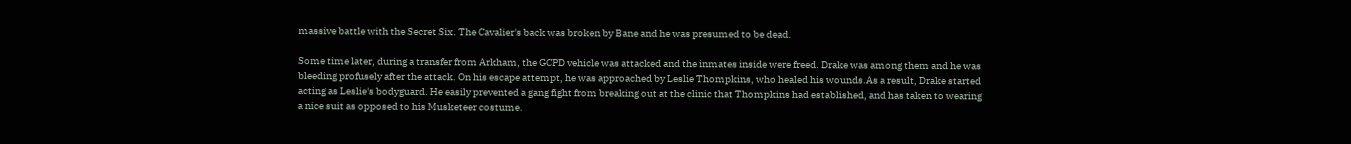massive battle with the Secret Six. The Cavalier's back was broken by Bane and he was presumed to be dead.

Some time later, during a transfer from Arkham, the GCPD vehicle was attacked and the inmates inside were freed. Drake was among them and he was bleeding profusely after the attack. On his escape attempt, he was approached by Leslie Thompkins, who healed his wounds.As a result, Drake started acting as Leslie's bodyguard. He easily prevented a gang fight from breaking out at the clinic that Thompkins had established, and has taken to wearing a nice suit as opposed to his Musketeer costume.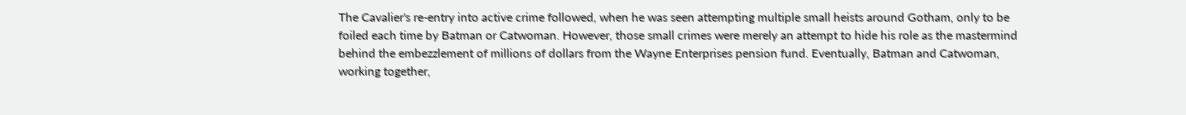The Cavalier's re-entry into active crime followed, when he was seen attempting multiple small heists around Gotham, only to be foiled each time by Batman or Catwoman. However, those small crimes were merely an attempt to hide his role as the mastermind behind the embezzlement of millions of dollars from the Wayne Enterprises pension fund. Eventually, Batman and Catwoman, working together,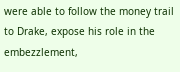were able to follow the money trail to Drake, expose his role in the embezzlement,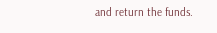and return the funds.